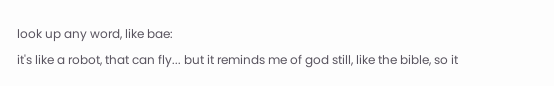look up any word, like bae:
it's like a robot, that can fly... but it reminds me of god still, like the bible, so it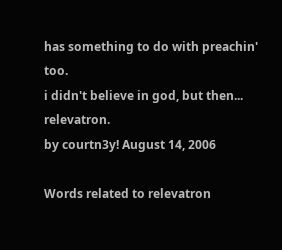has something to do with preachin' too.
i didn't believe in god, but then... relevatron.
by courtn3y! August 14, 2006

Words related to relevatron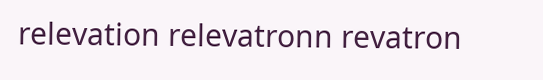relevation relevatronn revatron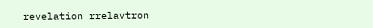revelation rrelavtron